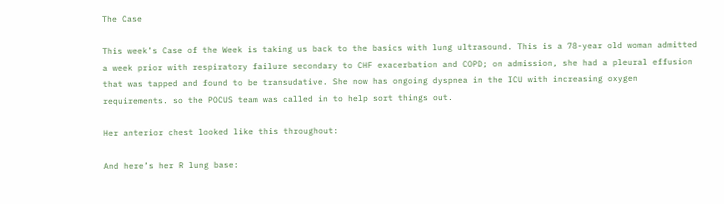The Case

This week’s Case of the Week is taking us back to the basics with lung ultrasound. This is a 78-year old woman admitted a week prior with respiratory failure secondary to CHF exacerbation and COPD; on admission, she had a pleural effusion that was tapped and found to be transudative. She now has ongoing dyspnea in the ICU with increasing oxygen requirements. so the POCUS team was called in to help sort things out.

Her anterior chest looked like this throughout:

And here’s her R lung base: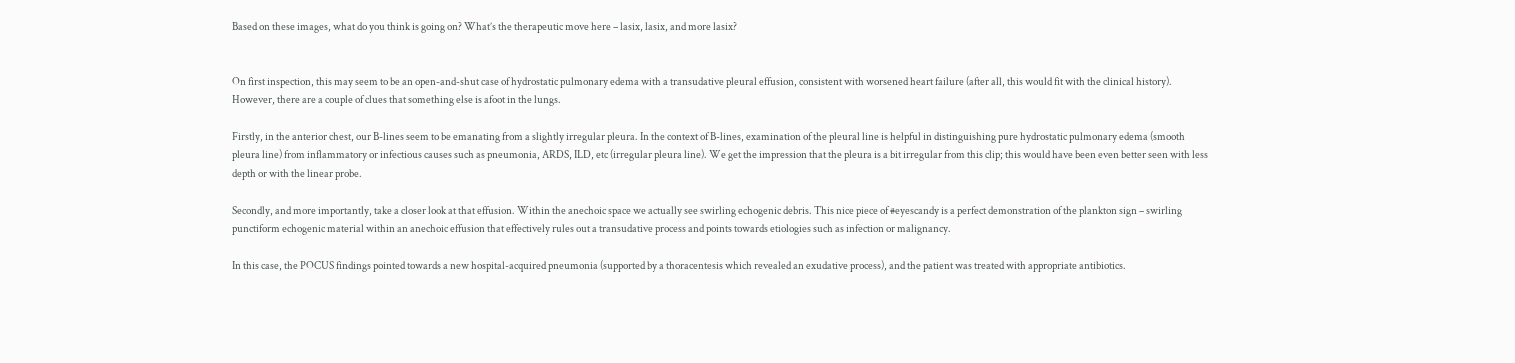Based on these images, what do you think is going on? What’s the therapeutic move here – lasix, lasix, and more lasix?


On first inspection, this may seem to be an open-and-shut case of hydrostatic pulmonary edema with a transudative pleural effusion, consistent with worsened heart failure (after all, this would fit with the clinical history). However, there are a couple of clues that something else is afoot in the lungs.

Firstly, in the anterior chest, our B-lines seem to be emanating from a slightly irregular pleura. In the context of B-lines, examination of the pleural line is helpful in distinguishing pure hydrostatic pulmonary edema (smooth pleura line) from inflammatory or infectious causes such as pneumonia, ARDS, ILD, etc (irregular pleura line). We get the impression that the pleura is a bit irregular from this clip; this would have been even better seen with less depth or with the linear probe.

Secondly, and more importantly, take a closer look at that effusion. Within the anechoic space we actually see swirling echogenic debris. This nice piece of #eyescandy is a perfect demonstration of the plankton sign – swirling punctiform echogenic material within an anechoic effusion that effectively rules out a transudative process and points towards etiologies such as infection or malignancy.

In this case, the POCUS findings pointed towards a new hospital-acquired pneumonia (supported by a thoracentesis which revealed an exudative process), and the patient was treated with appropriate antibiotics.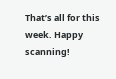That’s all for this week. Happy scanning!